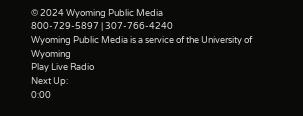© 2024 Wyoming Public Media
800-729-5897 | 307-766-4240
Wyoming Public Media is a service of the University of Wyoming
Play Live Radio
Next Up:
0:00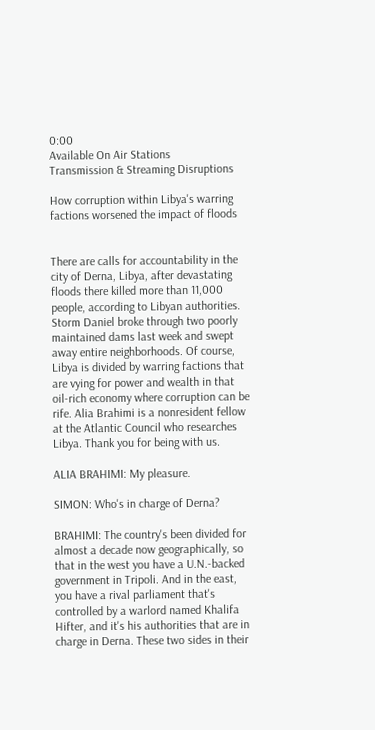0:00
Available On Air Stations
Transmission & Streaming Disruptions

How corruption within Libya's warring factions worsened the impact of floods


There are calls for accountability in the city of Derna, Libya, after devastating floods there killed more than 11,000 people, according to Libyan authorities. Storm Daniel broke through two poorly maintained dams last week and swept away entire neighborhoods. Of course, Libya is divided by warring factions that are vying for power and wealth in that oil-rich economy where corruption can be rife. Alia Brahimi is a nonresident fellow at the Atlantic Council who researches Libya. Thank you for being with us.

ALIA BRAHIMI: My pleasure.

SIMON: Who's in charge of Derna?

BRAHIMI: The country's been divided for almost a decade now geographically, so that in the west you have a U.N.-backed government in Tripoli. And in the east, you have a rival parliament that's controlled by a warlord named Khalifa Hifter, and it's his authorities that are in charge in Derna. These two sides in their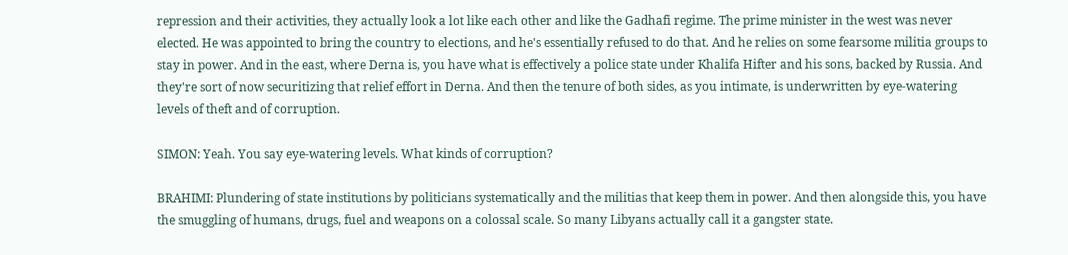repression and their activities, they actually look a lot like each other and like the Gadhafi regime. The prime minister in the west was never elected. He was appointed to bring the country to elections, and he's essentially refused to do that. And he relies on some fearsome militia groups to stay in power. And in the east, where Derna is, you have what is effectively a police state under Khalifa Hifter and his sons, backed by Russia. And they're sort of now securitizing that relief effort in Derna. And then the tenure of both sides, as you intimate, is underwritten by eye-watering levels of theft and of corruption.

SIMON: Yeah. You say eye-watering levels. What kinds of corruption?

BRAHIMI: Plundering of state institutions by politicians systematically and the militias that keep them in power. And then alongside this, you have the smuggling of humans, drugs, fuel and weapons on a colossal scale. So many Libyans actually call it a gangster state.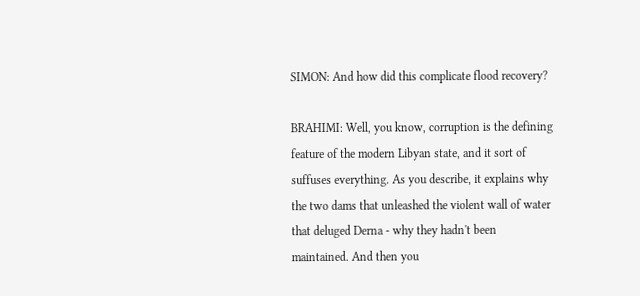SIMON: And how did this complicate flood recovery?

BRAHIMI: Well, you know, corruption is the defining feature of the modern Libyan state, and it sort of suffuses everything. As you describe, it explains why the two dams that unleashed the violent wall of water that deluged Derna - why they hadn't been maintained. And then you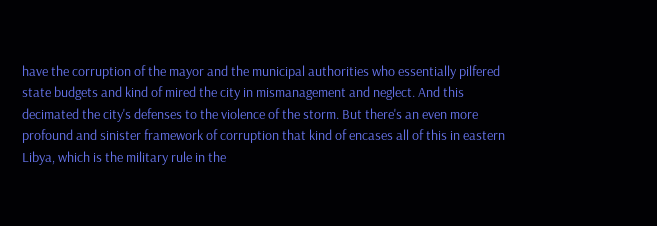have the corruption of the mayor and the municipal authorities who essentially pilfered state budgets and kind of mired the city in mismanagement and neglect. And this decimated the city's defenses to the violence of the storm. But there's an even more profound and sinister framework of corruption that kind of encases all of this in eastern Libya, which is the military rule in the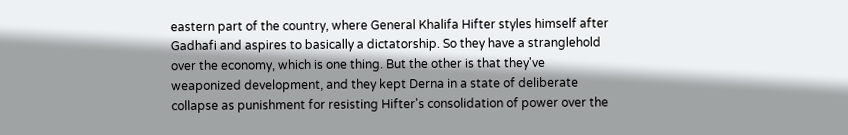eastern part of the country, where General Khalifa Hifter styles himself after Gadhafi and aspires to basically a dictatorship. So they have a stranglehold over the economy, which is one thing. But the other is that they've weaponized development, and they kept Derna in a state of deliberate collapse as punishment for resisting Hifter's consolidation of power over the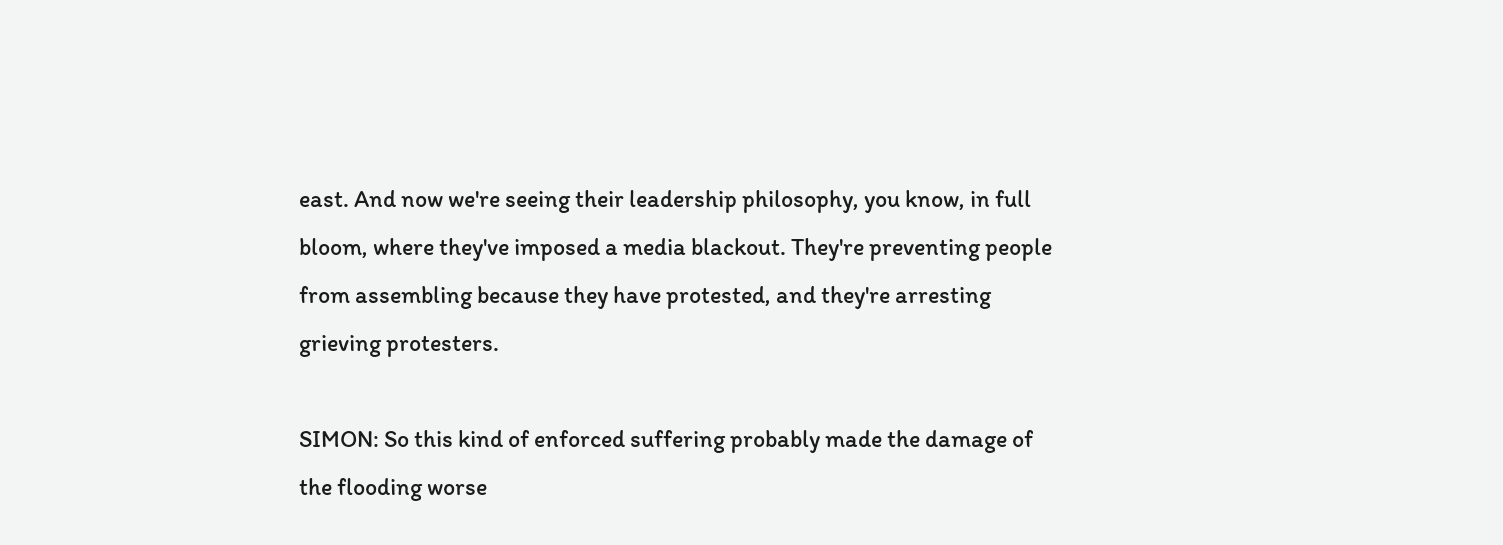east. And now we're seeing their leadership philosophy, you know, in full bloom, where they've imposed a media blackout. They're preventing people from assembling because they have protested, and they're arresting grieving protesters.

SIMON: So this kind of enforced suffering probably made the damage of the flooding worse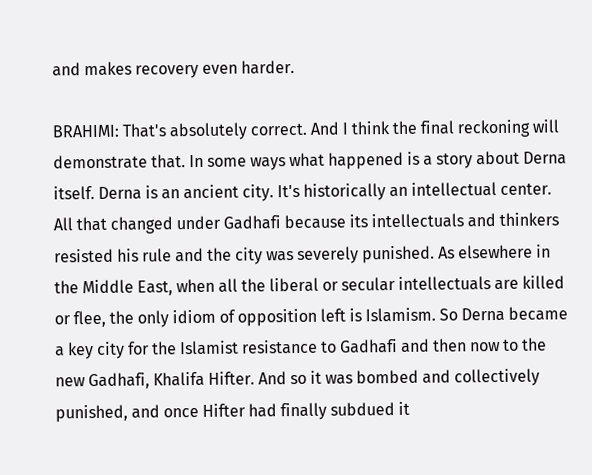and makes recovery even harder.

BRAHIMI: That's absolutely correct. And I think the final reckoning will demonstrate that. In some ways what happened is a story about Derna itself. Derna is an ancient city. It's historically an intellectual center. All that changed under Gadhafi because its intellectuals and thinkers resisted his rule and the city was severely punished. As elsewhere in the Middle East, when all the liberal or secular intellectuals are killed or flee, the only idiom of opposition left is Islamism. So Derna became a key city for the Islamist resistance to Gadhafi and then now to the new Gadhafi, Khalifa Hifter. And so it was bombed and collectively punished, and once Hifter had finally subdued it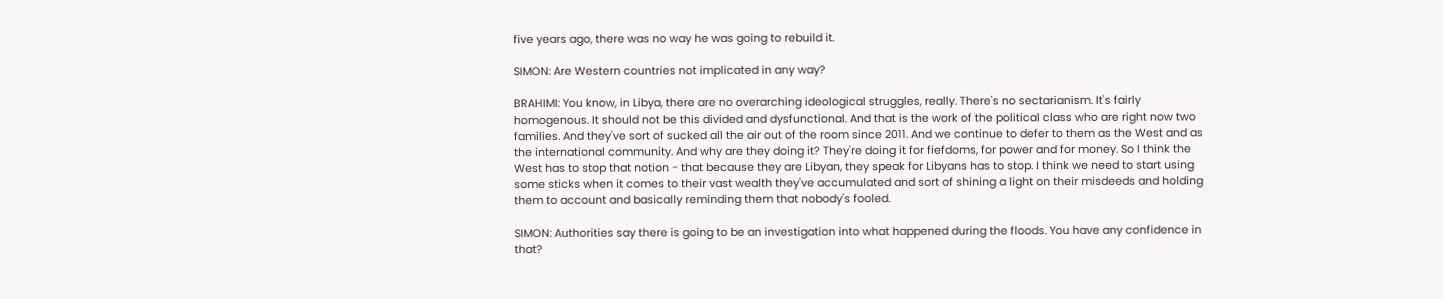five years ago, there was no way he was going to rebuild it.

SIMON: Are Western countries not implicated in any way?

BRAHIMI: You know, in Libya, there are no overarching ideological struggles, really. There's no sectarianism. It's fairly homogenous. It should not be this divided and dysfunctional. And that is the work of the political class who are right now two families. And they've sort of sucked all the air out of the room since 2011. And we continue to defer to them as the West and as the international community. And why are they doing it? They're doing it for fiefdoms, for power and for money. So I think the West has to stop that notion - that because they are Libyan, they speak for Libyans has to stop. I think we need to start using some sticks when it comes to their vast wealth they've accumulated and sort of shining a light on their misdeeds and holding them to account and basically reminding them that nobody's fooled.

SIMON: Authorities say there is going to be an investigation into what happened during the floods. You have any confidence in that?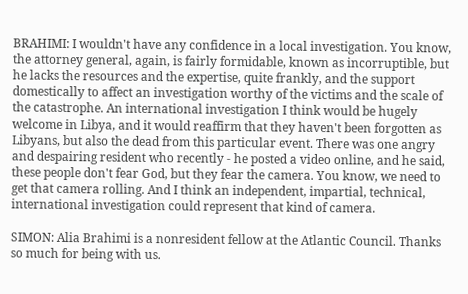BRAHIMI: I wouldn't have any confidence in a local investigation. You know, the attorney general, again, is fairly formidable, known as incorruptible, but he lacks the resources and the expertise, quite frankly, and the support domestically to affect an investigation worthy of the victims and the scale of the catastrophe. An international investigation I think would be hugely welcome in Libya, and it would reaffirm that they haven't been forgotten as Libyans, but also the dead from this particular event. There was one angry and despairing resident who recently - he posted a video online, and he said, these people don't fear God, but they fear the camera. You know, we need to get that camera rolling. And I think an independent, impartial, technical, international investigation could represent that kind of camera.

SIMON: Alia Brahimi is a nonresident fellow at the Atlantic Council. Thanks so much for being with us.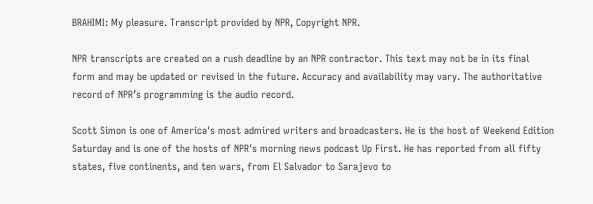BRAHIMI: My pleasure. Transcript provided by NPR, Copyright NPR.

NPR transcripts are created on a rush deadline by an NPR contractor. This text may not be in its final form and may be updated or revised in the future. Accuracy and availability may vary. The authoritative record of NPR’s programming is the audio record.

Scott Simon is one of America's most admired writers and broadcasters. He is the host of Weekend Edition Saturday and is one of the hosts of NPR's morning news podcast Up First. He has reported from all fifty states, five continents, and ten wars, from El Salvador to Sarajevo to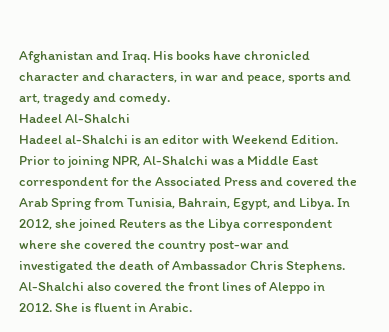Afghanistan and Iraq. His books have chronicled character and characters, in war and peace, sports and art, tragedy and comedy.
Hadeel Al-Shalchi
Hadeel al-Shalchi is an editor with Weekend Edition. Prior to joining NPR, Al-Shalchi was a Middle East correspondent for the Associated Press and covered the Arab Spring from Tunisia, Bahrain, Egypt, and Libya. In 2012, she joined Reuters as the Libya correspondent where she covered the country post-war and investigated the death of Ambassador Chris Stephens. Al-Shalchi also covered the front lines of Aleppo in 2012. She is fluent in Arabic.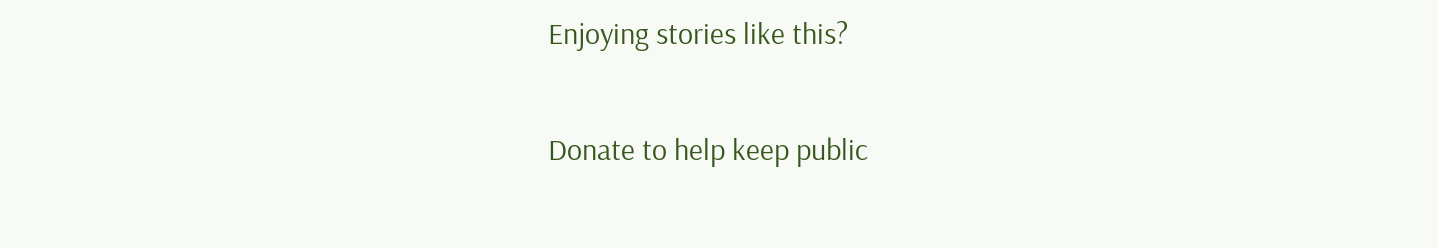Enjoying stories like this?

Donate to help keep public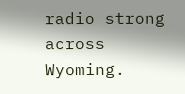radio strong across Wyoming.